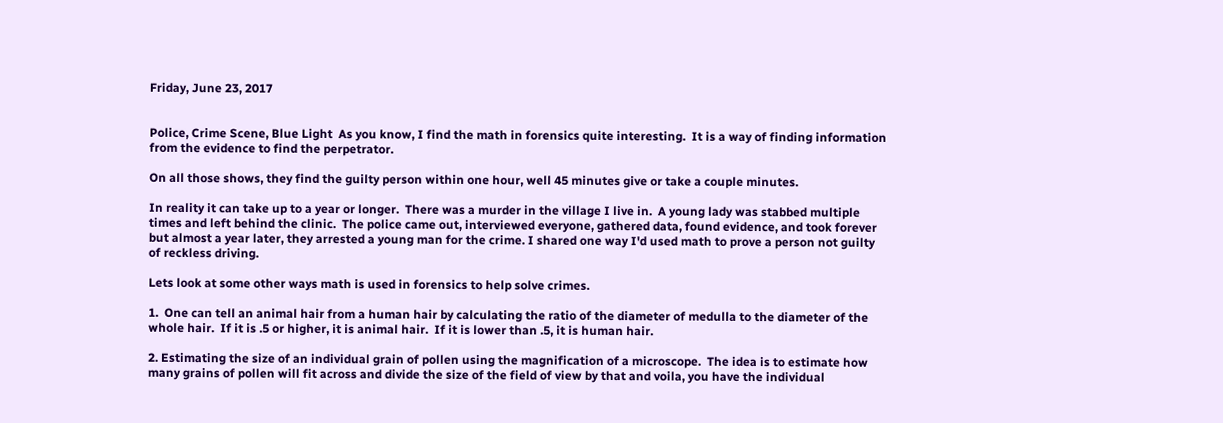Friday, June 23, 2017


Police, Crime Scene, Blue Light  As you know, I find the math in forensics quite interesting.  It is a way of finding information from the evidence to find the perpetrator.

On all those shows, they find the guilty person within one hour, well 45 minutes give or take a couple minutes.

In reality it can take up to a year or longer.  There was a murder in the village I live in.  A young lady was stabbed multiple times and left behind the clinic.  The police came out, interviewed everyone, gathered data, found evidence, and took forever but almost a year later, they arrested a young man for the crime. I shared one way I'd used math to prove a person not guilty of reckless driving.

Lets look at some other ways math is used in forensics to help solve crimes.

1.  One can tell an animal hair from a human hair by calculating the ratio of the diameter of medulla to the diameter of the whole hair.  If it is .5 or higher, it is animal hair.  If it is lower than .5, it is human hair.

2. Estimating the size of an individual grain of pollen using the magnification of a microscope.  The idea is to estimate how many grains of pollen will fit across and divide the size of the field of view by that and voila, you have the individual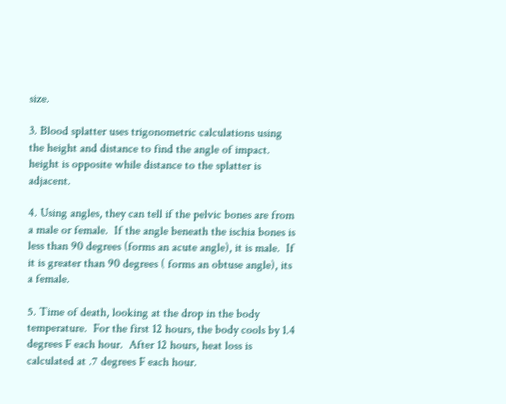size.

3. Blood splatter uses trigonometric calculations using the height and distance to find the angle of impact.  height is opposite while distance to the splatter is adjacent.

4. Using angles, they can tell if the pelvic bones are from a male or female.  If the angle beneath the ischia bones is less than 90 degrees (forms an acute angle), it is male.  If it is greater than 90 degrees ( forms an obtuse angle), its a female.

5. Time of death, looking at the drop in the body temperature.  For the first 12 hours, the body cools by 1.4 degrees F each hour.  After 12 hours, heat loss is calculated at .7 degrees F each hour.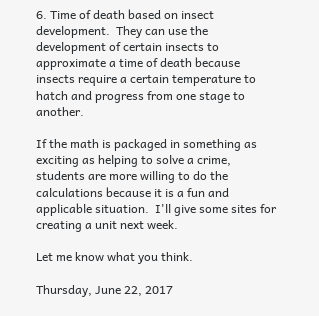6. Time of death based on insect development.  They can use the development of certain insects to approximate a time of death because insects require a certain temperature to hatch and progress from one stage to another.

If the math is packaged in something as exciting as helping to solve a crime, students are more willing to do the calculations because it is a fun and applicable situation.  I'll give some sites for creating a unit next week.

Let me know what you think.

Thursday, June 22, 2017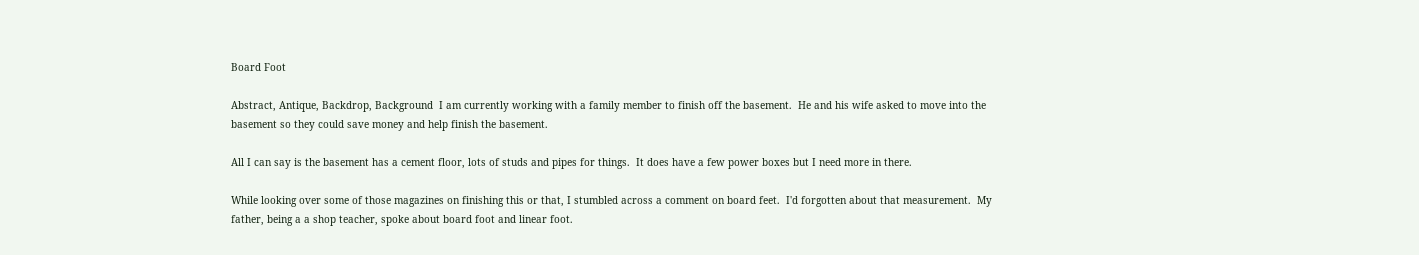Board Foot

Abstract, Antique, Backdrop, Background  I am currently working with a family member to finish off the basement.  He and his wife asked to move into the basement so they could save money and help finish the basement.

All I can say is the basement has a cement floor, lots of studs and pipes for things.  It does have a few power boxes but I need more in there.

While looking over some of those magazines on finishing this or that, I stumbled across a comment on board feet.  I'd forgotten about that measurement.  My father, being a a shop teacher, spoke about board foot and linear foot.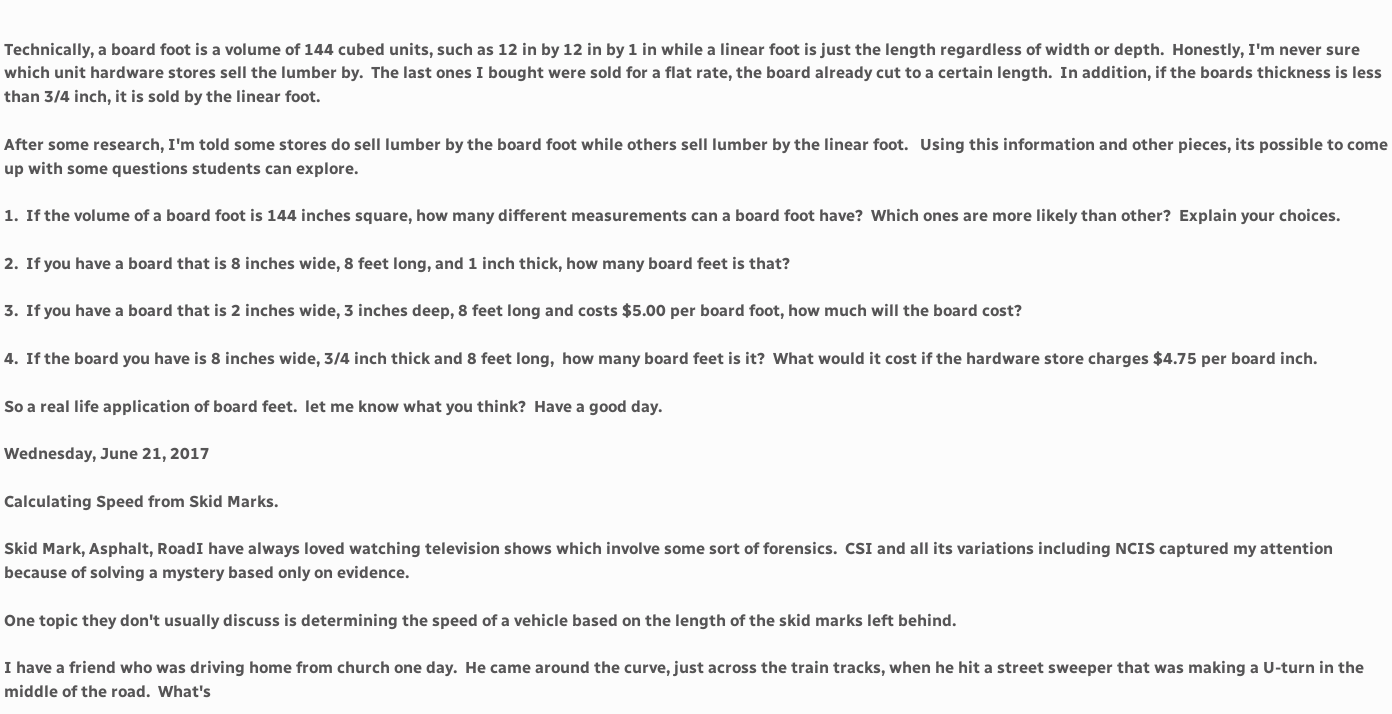Technically, a board foot is a volume of 144 cubed units, such as 12 in by 12 in by 1 in while a linear foot is just the length regardless of width or depth.  Honestly, I'm never sure which unit hardware stores sell the lumber by.  The last ones I bought were sold for a flat rate, the board already cut to a certain length.  In addition, if the boards thickness is less than 3/4 inch, it is sold by the linear foot.

After some research, I'm told some stores do sell lumber by the board foot while others sell lumber by the linear foot.   Using this information and other pieces, its possible to come up with some questions students can explore.

1.  If the volume of a board foot is 144 inches square, how many different measurements can a board foot have?  Which ones are more likely than other?  Explain your choices.

2.  If you have a board that is 8 inches wide, 8 feet long, and 1 inch thick, how many board feet is that?

3.  If you have a board that is 2 inches wide, 3 inches deep, 8 feet long and costs $5.00 per board foot, how much will the board cost?

4.  If the board you have is 8 inches wide, 3/4 inch thick and 8 feet long,  how many board feet is it?  What would it cost if the hardware store charges $4.75 per board inch.

So a real life application of board feet.  let me know what you think?  Have a good day.

Wednesday, June 21, 2017

Calculating Speed from Skid Marks.

Skid Mark, Asphalt, RoadI have always loved watching television shows which involve some sort of forensics.  CSI and all its variations including NCIS captured my attention because of solving a mystery based only on evidence.

One topic they don't usually discuss is determining the speed of a vehicle based on the length of the skid marks left behind.

I have a friend who was driving home from church one day.  He came around the curve, just across the train tracks, when he hit a street sweeper that was making a U-turn in the middle of the road.  What's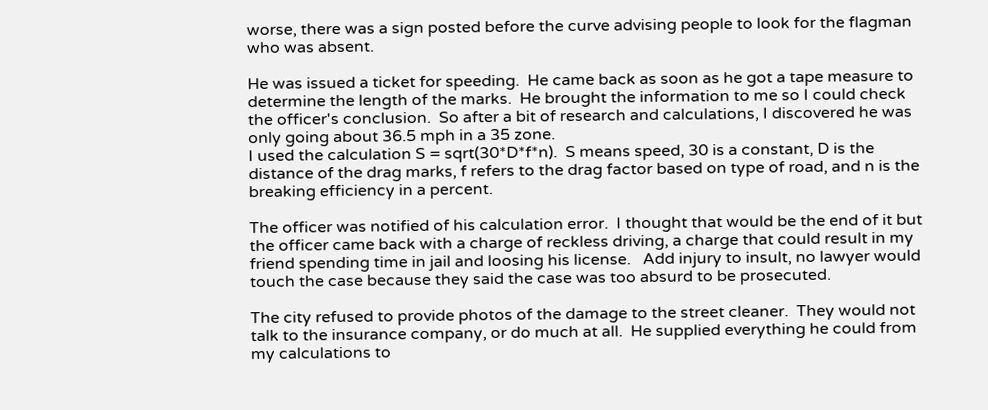worse, there was a sign posted before the curve advising people to look for the flagman who was absent.

He was issued a ticket for speeding.  He came back as soon as he got a tape measure to determine the length of the marks.  He brought the information to me so I could check the officer's conclusion.  So after a bit of research and calculations, I discovered he was only going about 36.5 mph in a 35 zone.
I used the calculation S = sqrt(30*D*f*n).  S means speed, 30 is a constant, D is the distance of the drag marks, f refers to the drag factor based on type of road, and n is the breaking efficiency in a percent.

The officer was notified of his calculation error.  I thought that would be the end of it but the officer came back with a charge of reckless driving, a charge that could result in my friend spending time in jail and loosing his license.   Add injury to insult, no lawyer would touch the case because they said the case was too absurd to be prosecuted.

The city refused to provide photos of the damage to the street cleaner.  They would not talk to the insurance company, or do much at all.  He supplied everything he could from my calculations to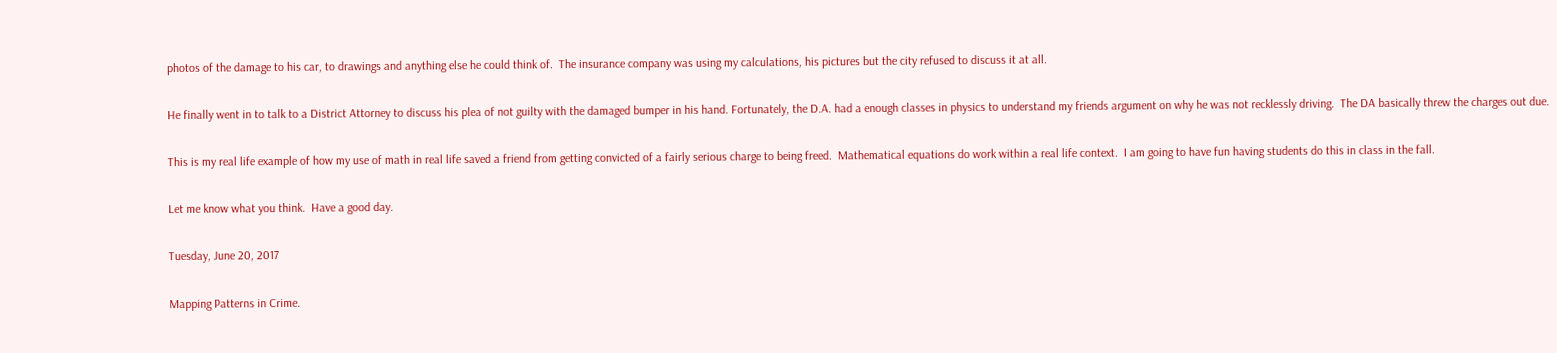photos of the damage to his car, to drawings and anything else he could think of.  The insurance company was using my calculations, his pictures but the city refused to discuss it at all.

He finally went in to talk to a District Attorney to discuss his plea of not guilty with the damaged bumper in his hand. Fortunately, the D.A. had a enough classes in physics to understand my friends argument on why he was not recklessly driving.  The DA basically threw the charges out due.

This is my real life example of how my use of math in real life saved a friend from getting convicted of a fairly serious charge to being freed.  Mathematical equations do work within a real life context.  I am going to have fun having students do this in class in the fall.

Let me know what you think.  Have a good day.

Tuesday, June 20, 2017

Mapping Patterns in Crime.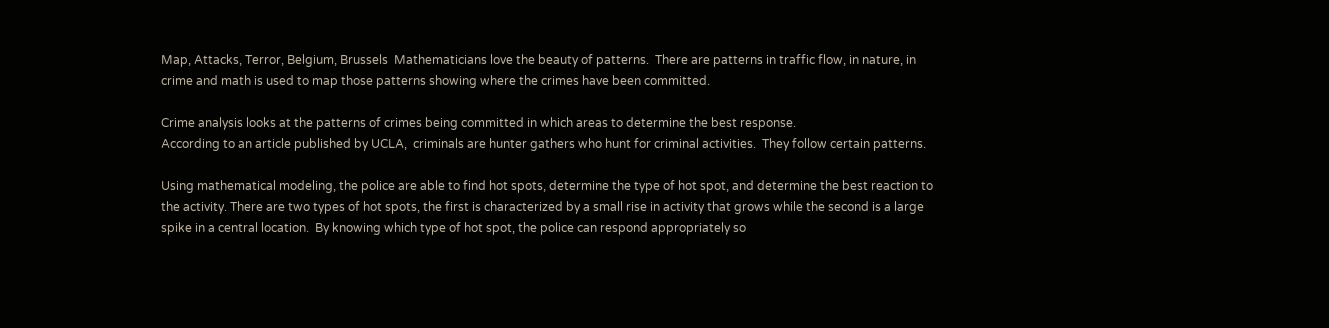Map, Attacks, Terror, Belgium, Brussels  Mathematicians love the beauty of patterns.  There are patterns in traffic flow, in nature, in crime and math is used to map those patterns showing where the crimes have been committed.

Crime analysis looks at the patterns of crimes being committed in which areas to determine the best response.
According to an article published by UCLA,  criminals are hunter gathers who hunt for criminal activities.  They follow certain patterns.

Using mathematical modeling, the police are able to find hot spots, determine the type of hot spot, and determine the best reaction to the activity. There are two types of hot spots, the first is characterized by a small rise in activity that grows while the second is a large spike in a central location.  By knowing which type of hot spot, the police can respond appropriately so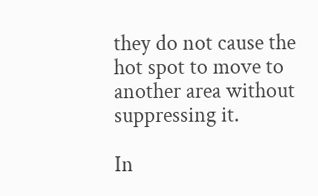they do not cause the hot spot to move to another area without suppressing it.

In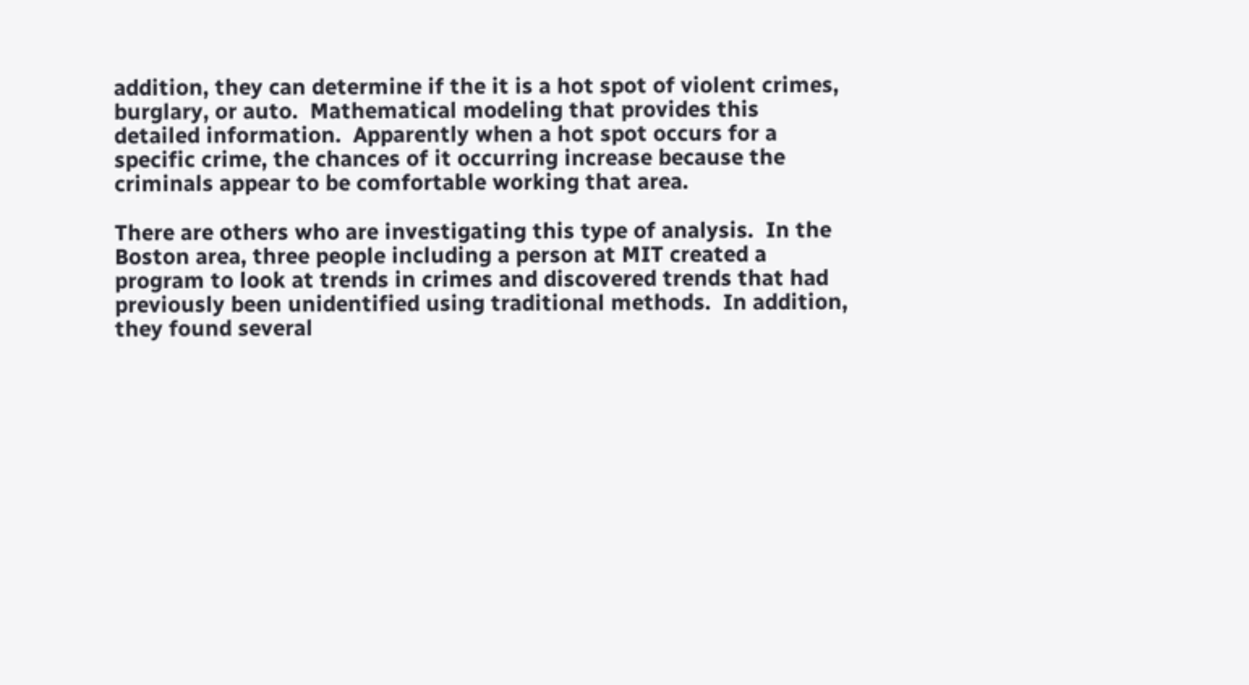addition, they can determine if the it is a hot spot of violent crimes, burglary, or auto.  Mathematical modeling that provides this detailed information.  Apparently when a hot spot occurs for a specific crime, the chances of it occurring increase because the criminals appear to be comfortable working that area.

There are others who are investigating this type of analysis.  In the Boston area, three people including a person at MIT created a program to look at trends in crimes and discovered trends that had previously been unidentified using traditional methods.  In addition, they found several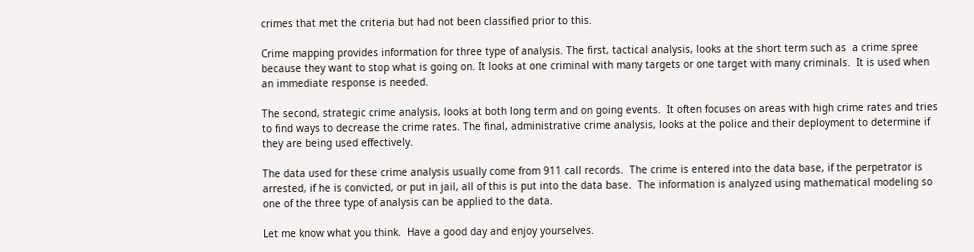crimes that met the criteria but had not been classified prior to this.

Crime mapping provides information for three type of analysis. The first, tactical analysis, looks at the short term such as  a crime spree because they want to stop what is going on. It looks at one criminal with many targets or one target with many criminals.  It is used when an immediate response is needed.

The second, strategic crime analysis, looks at both long term and on going events.  It often focuses on areas with high crime rates and tries to find ways to decrease the crime rates. The final, administrative crime analysis, looks at the police and their deployment to determine if they are being used effectively.

The data used for these crime analysis usually come from 911 call records.  The crime is entered into the data base, if the perpetrator is arrested, if he is convicted, or put in jail, all of this is put into the data base.  The information is analyzed using mathematical modeling so one of the three type of analysis can be applied to the data.

Let me know what you think.  Have a good day and enjoy yourselves.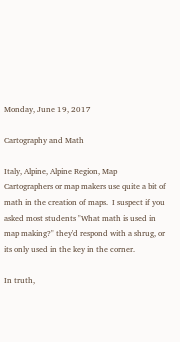Monday, June 19, 2017

Cartography and Math

Italy, Alpine, Alpine Region, Map  Cartographers or map makers use quite a bit of math in the creation of maps.  I suspect if you asked most students "What math is used in map making?" they'd respond with a shrug, or its only used in the key in the corner.

In truth,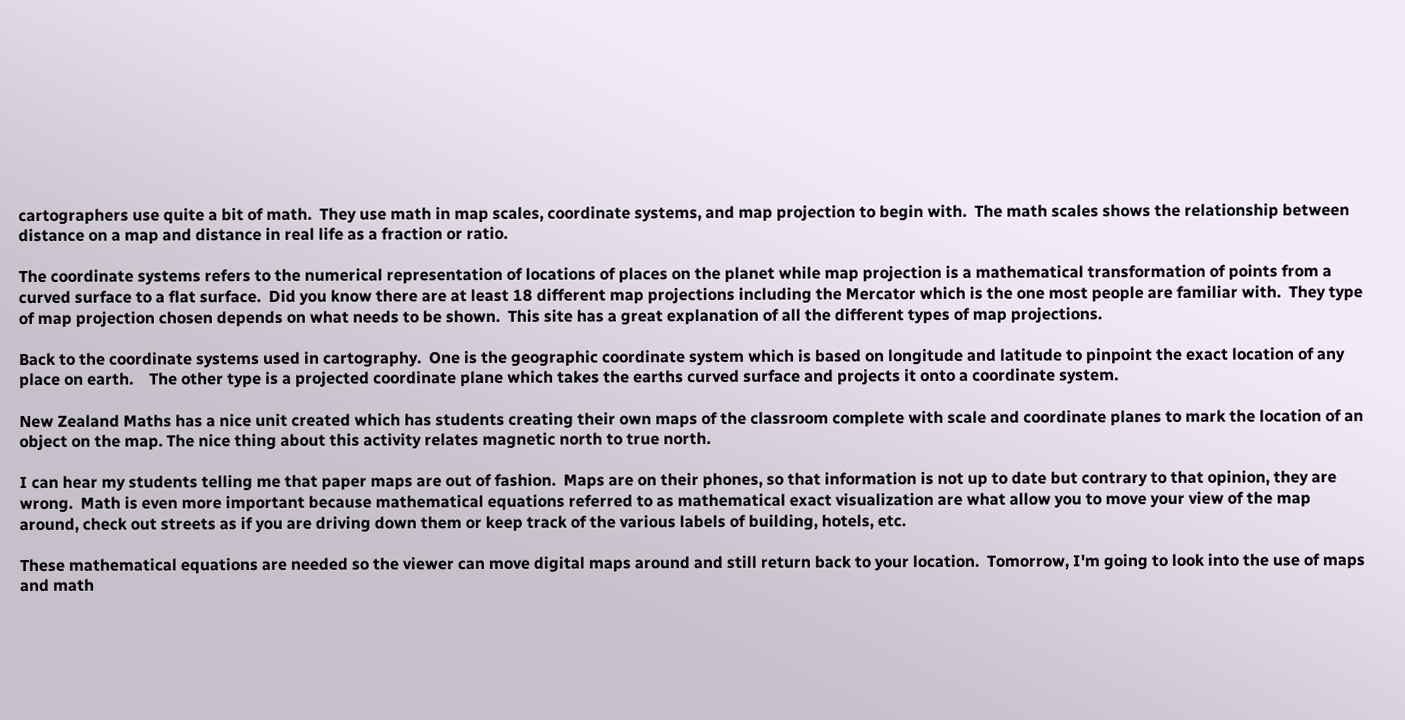cartographers use quite a bit of math.  They use math in map scales, coordinate systems, and map projection to begin with.  The math scales shows the relationship between distance on a map and distance in real life as a fraction or ratio.

The coordinate systems refers to the numerical representation of locations of places on the planet while map projection is a mathematical transformation of points from a curved surface to a flat surface.  Did you know there are at least 18 different map projections including the Mercator which is the one most people are familiar with.  They type of map projection chosen depends on what needs to be shown.  This site has a great explanation of all the different types of map projections.

Back to the coordinate systems used in cartography.  One is the geographic coordinate system which is based on longitude and latitude to pinpoint the exact location of any place on earth.    The other type is a projected coordinate plane which takes the earths curved surface and projects it onto a coordinate system.

New Zealand Maths has a nice unit created which has students creating their own maps of the classroom complete with scale and coordinate planes to mark the location of an object on the map. The nice thing about this activity relates magnetic north to true north.

I can hear my students telling me that paper maps are out of fashion.  Maps are on their phones, so that information is not up to date but contrary to that opinion, they are wrong.  Math is even more important because mathematical equations referred to as mathematical exact visualization are what allow you to move your view of the map around, check out streets as if you are driving down them or keep track of the various labels of building, hotels, etc.

These mathematical equations are needed so the viewer can move digital maps around and still return back to your location.  Tomorrow, I'm going to look into the use of maps and math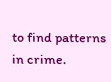to find patterns in crime.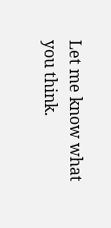Let me know what you think.